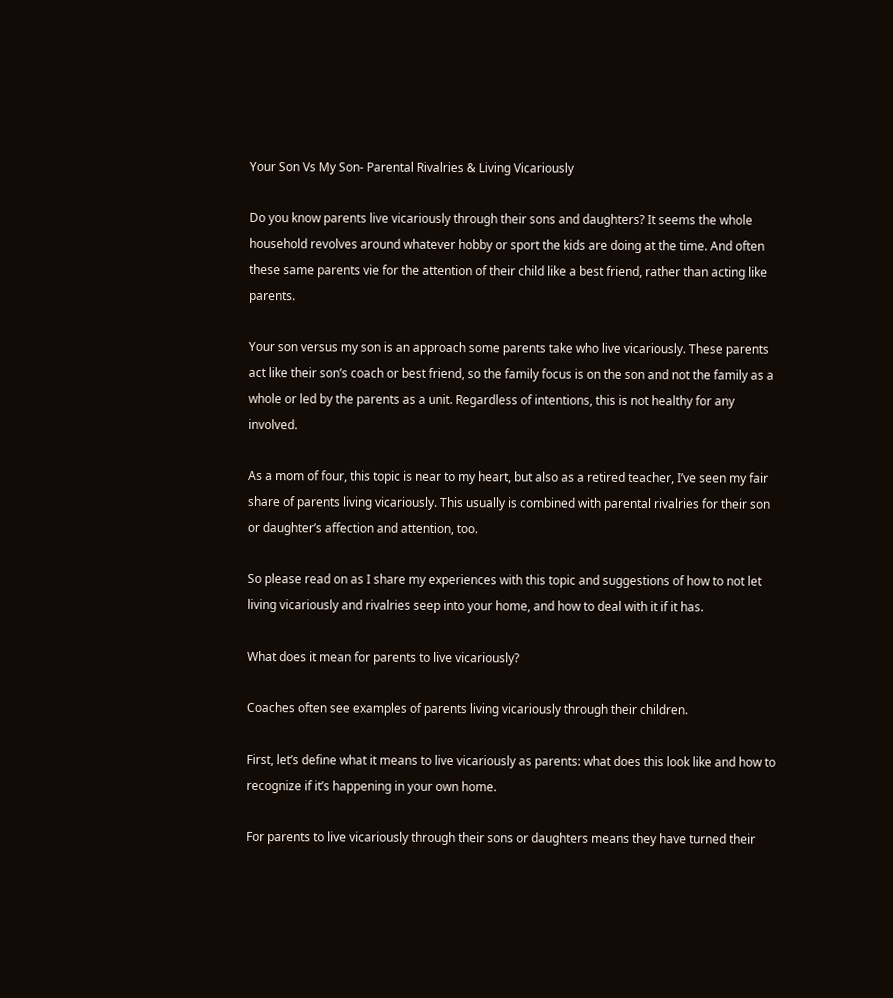Your Son Vs My Son- Parental Rivalries & Living Vicariously

Do you know parents live vicariously through their sons and daughters? It seems the whole household revolves around whatever hobby or sport the kids are doing at the time. And often these same parents vie for the attention of their child like a best friend, rather than acting like parents.

Your son versus my son is an approach some parents take who live vicariously. These parents act like their son’s coach or best friend, so the family focus is on the son and not the family as a whole or led by the parents as a unit. Regardless of intentions, this is not healthy for any involved.

As a mom of four, this topic is near to my heart, but also as a retired teacher, I’ve seen my fair share of parents living vicariously. This usually is combined with parental rivalries for their son or daughter’s affection and attention, too.

So please read on as I share my experiences with this topic and suggestions of how to not let living vicariously and rivalries seep into your home, and how to deal with it if it has.

What does it mean for parents to live vicariously?

Coaches often see examples of parents living vicariously through their children.

First, let’s define what it means to live vicariously as parents: what does this look like and how to recognize if it’s happening in your own home.

For parents to live vicariously through their sons or daughters means they have turned their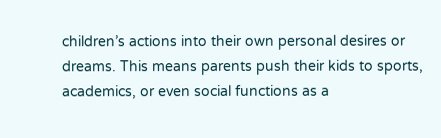children’s actions into their own personal desires or dreams. This means parents push their kids to sports, academics, or even social functions as a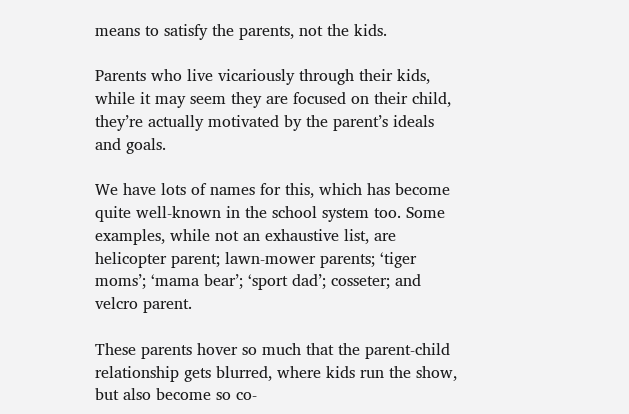means to satisfy the parents, not the kids.

Parents who live vicariously through their kids, while it may seem they are focused on their child, they’re actually motivated by the parent’s ideals and goals.

We have lots of names for this, which has become quite well-known in the school system too. Some examples, while not an exhaustive list, are helicopter parent; lawn-mower parents; ‘tiger moms’; ‘mama bear’; ‘sport dad’; cosseter; and velcro parent.

These parents hover so much that the parent-child relationship gets blurred, where kids run the show, but also become so co-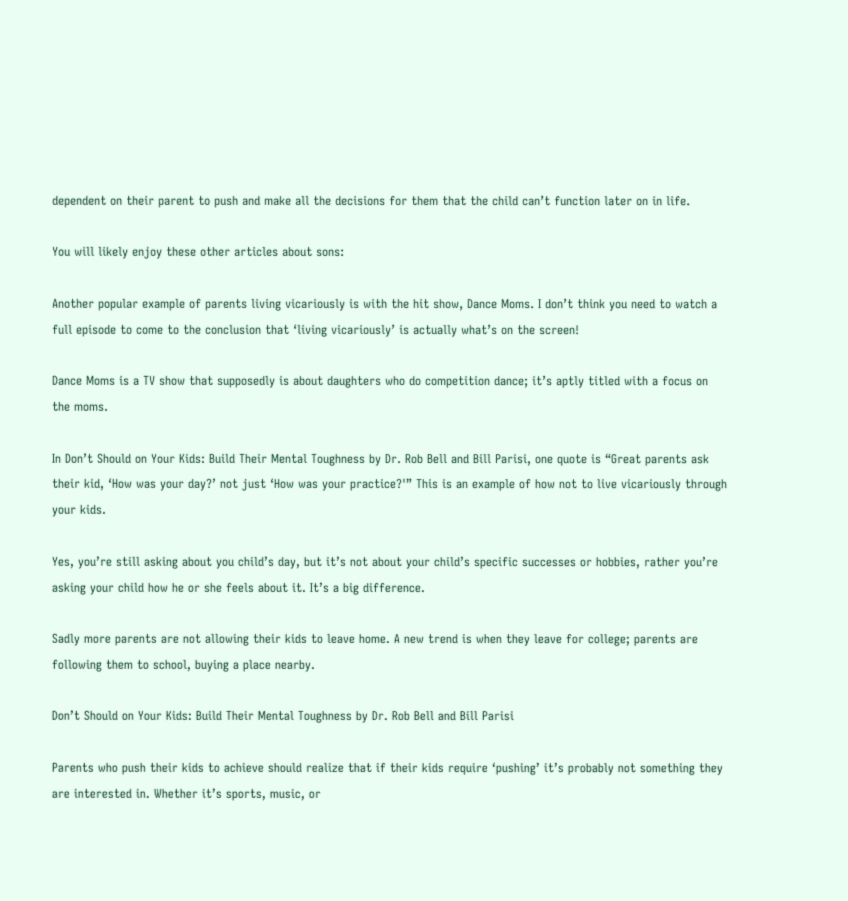dependent on their parent to push and make all the decisions for them that the child can’t function later on in life.

You will likely enjoy these other articles about sons:

Another popular example of parents living vicariously is with the hit show, Dance Moms. I don’t think you need to watch a full episode to come to the conclusion that ‘living vicariously’ is actually what’s on the screen!

Dance Moms is a TV show that supposedly is about daughters who do competition dance; it’s aptly titled with a focus on the moms.

In Don’t Should on Your Kids: Build Their Mental Toughness by Dr. Rob Bell and Bill Parisi, one quote is “Great parents ask their kid, ‘How was your day?’ not just ‘How was your practice?'” This is an example of how not to live vicariously through your kids.

Yes, you’re still asking about you child’s day, but it’s not about your child’s specific successes or hobbies, rather you’re asking your child how he or she feels about it. It’s a big difference.

Sadly more parents are not allowing their kids to leave home. A new trend is when they leave for college; parents are following them to school, buying a place nearby.

Don’t Should on Your Kids: Build Their Mental Toughness by Dr. Rob Bell and Bill Parisi

Parents who push their kids to achieve should realize that if their kids require ‘pushing’ it’s probably not something they are interested in. Whether it’s sports, music, or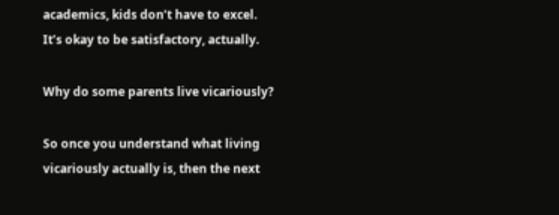academics, kids don’t have to excel. It’s okay to be satisfactory, actually.

Why do some parents live vicariously?

So once you understand what living vicariously actually is, then the next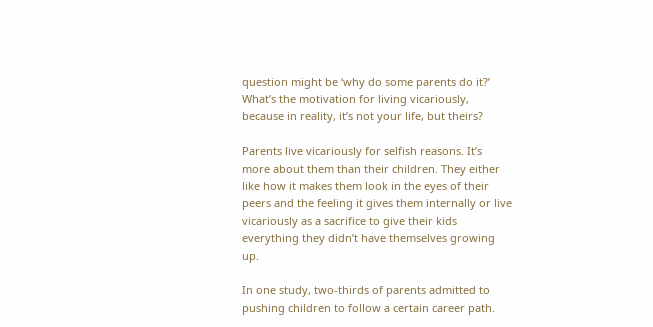question might be ‘why do some parents do it?’ What’s the motivation for living vicariously, because in reality, it’s not your life, but theirs?

Parents live vicariously for selfish reasons. It’s more about them than their children. They either like how it makes them look in the eyes of their peers and the feeling it gives them internally or live vicariously as a sacrifice to give their kids everything they didn’t have themselves growing up.

In one study, two-thirds of parents admitted to pushing children to follow a certain career path.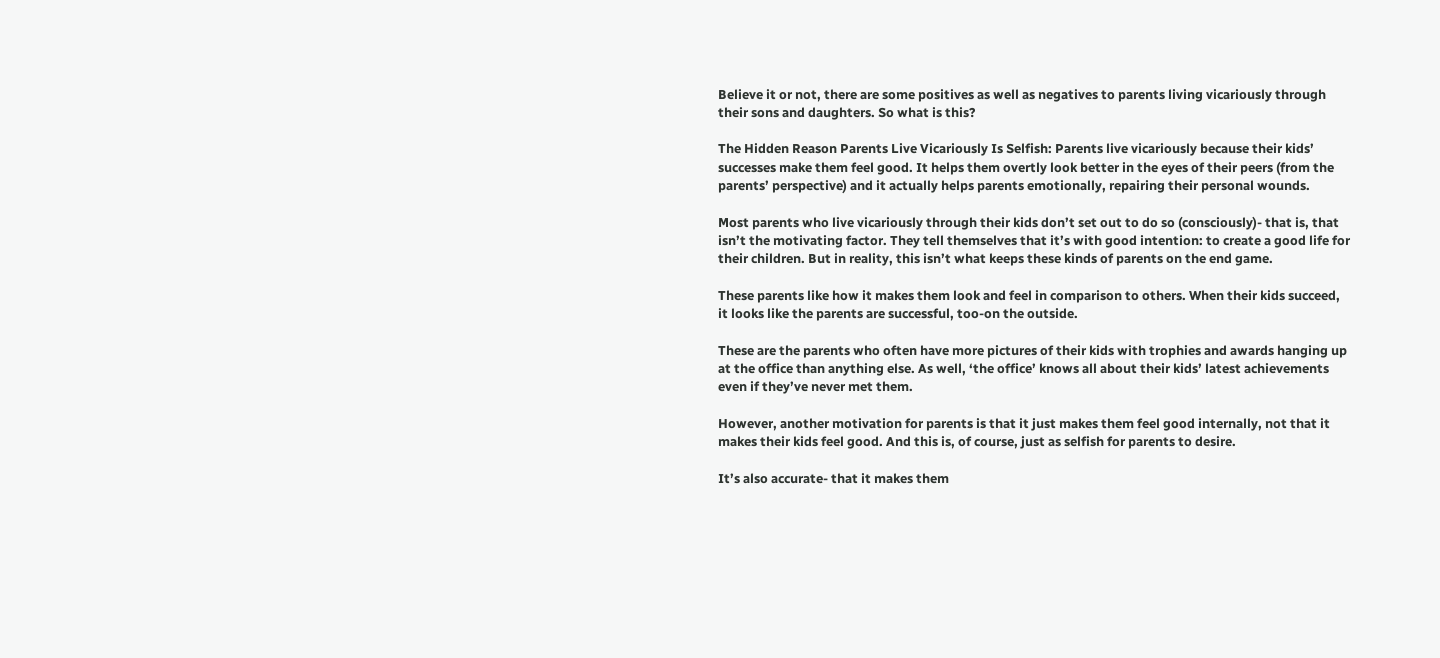Believe it or not, there are some positives as well as negatives to parents living vicariously through their sons and daughters. So what is this?

The Hidden Reason Parents Live Vicariously Is Selfish: Parents live vicariously because their kids’ successes make them feel good. It helps them overtly look better in the eyes of their peers (from the parents’ perspective) and it actually helps parents emotionally, repairing their personal wounds.

Most parents who live vicariously through their kids don’t set out to do so (consciously)- that is, that isn’t the motivating factor. They tell themselves that it’s with good intention: to create a good life for their children. But in reality, this isn’t what keeps these kinds of parents on the end game.

These parents like how it makes them look and feel in comparison to others. When their kids succeed, it looks like the parents are successful, too-on the outside.

These are the parents who often have more pictures of their kids with trophies and awards hanging up at the office than anything else. As well, ‘the office’ knows all about their kids’ latest achievements even if they’ve never met them.

However, another motivation for parents is that it just makes them feel good internally, not that it makes their kids feel good. And this is, of course, just as selfish for parents to desire.

It’s also accurate- that it makes them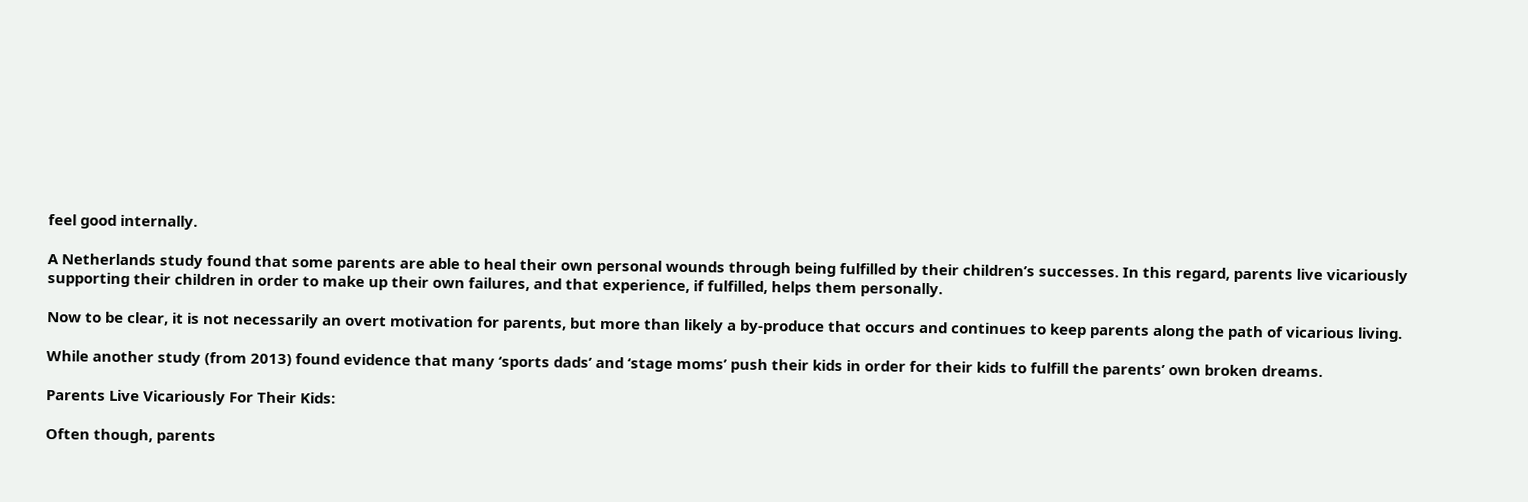feel good internally.

A Netherlands study found that some parents are able to heal their own personal wounds through being fulfilled by their children’s successes. In this regard, parents live vicariously supporting their children in order to make up their own failures, and that experience, if fulfilled, helps them personally.

Now to be clear, it is not necessarily an overt motivation for parents, but more than likely a by-produce that occurs and continues to keep parents along the path of vicarious living.

While another study (from 2013) found evidence that many ‘sports dads’ and ‘stage moms’ push their kids in order for their kids to fulfill the parents’ own broken dreams.

Parents Live Vicariously For Their Kids:

Often though, parents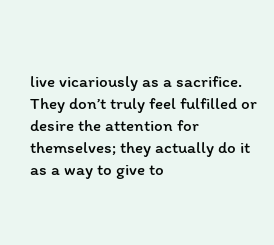live vicariously as a sacrifice. They don’t truly feel fulfilled or desire the attention for themselves; they actually do it as a way to give to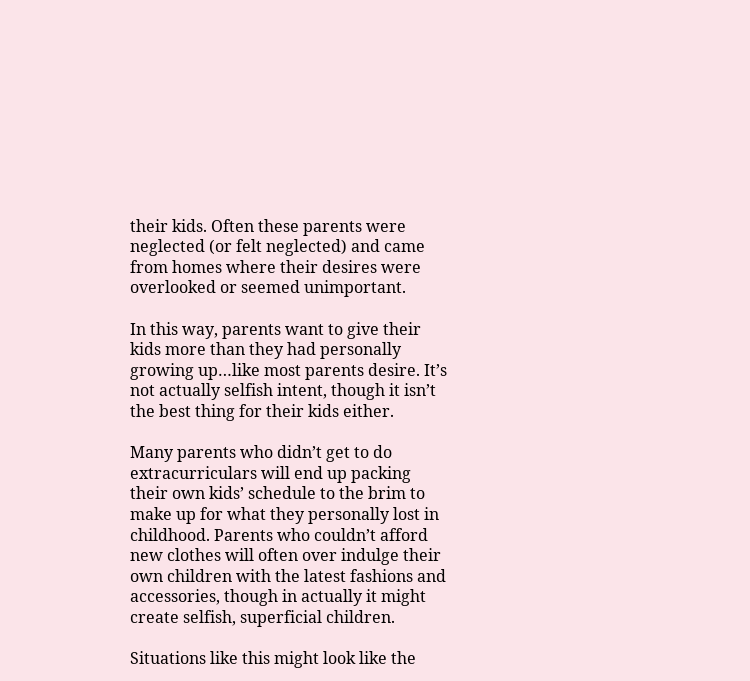their kids. Often these parents were neglected (or felt neglected) and came from homes where their desires were overlooked or seemed unimportant.

In this way, parents want to give their kids more than they had personally growing up…like most parents desire. It’s not actually selfish intent, though it isn’t the best thing for their kids either.

Many parents who didn’t get to do extracurriculars will end up packing their own kids’ schedule to the brim to make up for what they personally lost in childhood. Parents who couldn’t afford new clothes will often over indulge their own children with the latest fashions and accessories, though in actually it might create selfish, superficial children.

Situations like this might look like the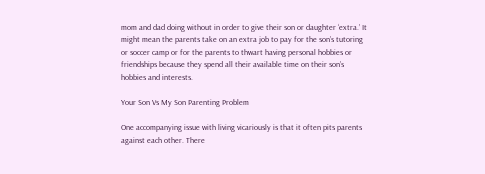mom and dad doing without in order to give their son or daughter ‘extra.’ It might mean the parents take on an extra job to pay for the son’s tutoring or soccer camp or for the parents to thwart having personal hobbies or friendships because they spend all their available time on their son’s hobbies and interests.

Your Son Vs My Son Parenting Problem

One accompanying issue with living vicariously is that it often pits parents against each other. There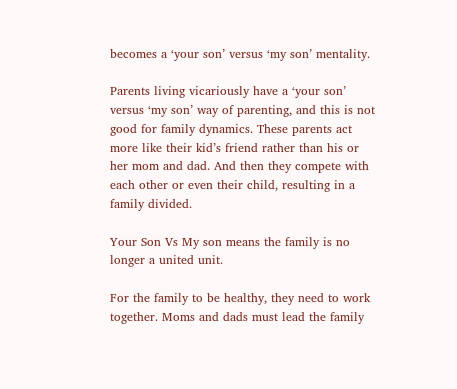becomes a ‘your son’ versus ‘my son’ mentality.

Parents living vicariously have a ‘your son’ versus ‘my son’ way of parenting, and this is not good for family dynamics. These parents act more like their kid’s friend rather than his or her mom and dad. And then they compete with each other or even their child, resulting in a family divided.

Your Son Vs My son means the family is no longer a united unit.

For the family to be healthy, they need to work together. Moms and dads must lead the family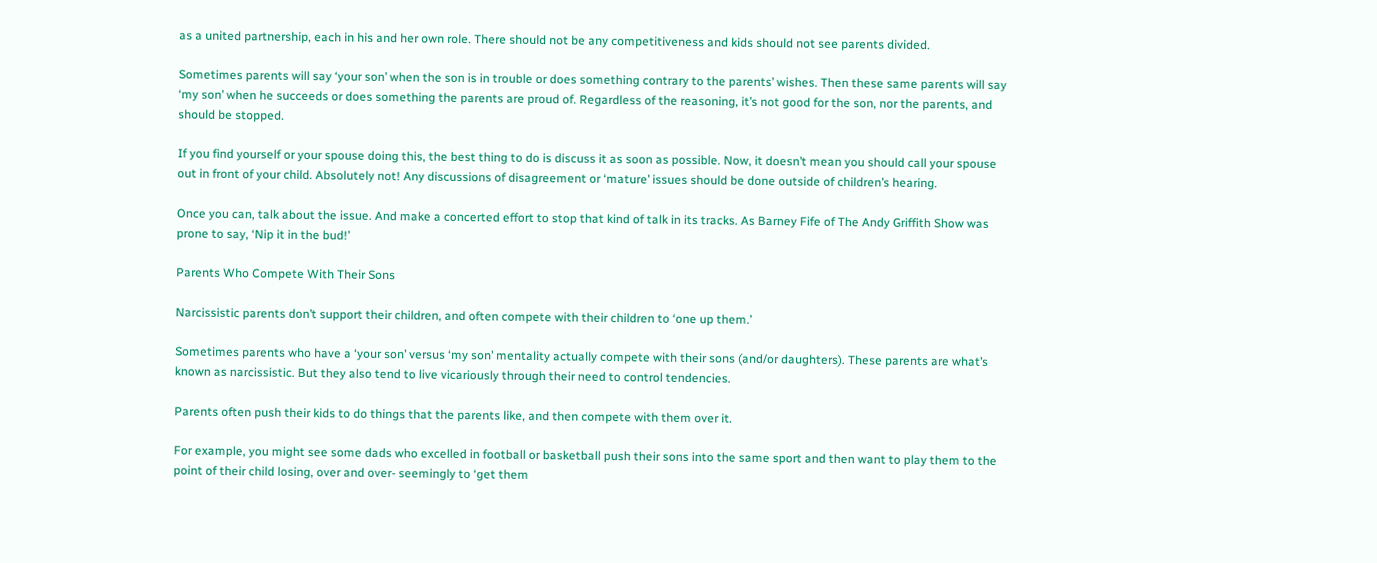as a united partnership, each in his and her own role. There should not be any competitiveness and kids should not see parents divided.

Sometimes parents will say ‘your son’ when the son is in trouble or does something contrary to the parents’ wishes. Then these same parents will say ‘my son’ when he succeeds or does something the parents are proud of. Regardless of the reasoning, it’s not good for the son, nor the parents, and should be stopped.

If you find yourself or your spouse doing this, the best thing to do is discuss it as soon as possible. Now, it doesn’t mean you should call your spouse out in front of your child. Absolutely not! Any discussions of disagreement or ‘mature’ issues should be done outside of children’s hearing.

Once you can, talk about the issue. And make a concerted effort to stop that kind of talk in its tracks. As Barney Fife of The Andy Griffith Show was prone to say, ‘Nip it in the bud!’

Parents Who Compete With Their Sons

Narcissistic parents don’t support their children, and often compete with their children to ‘one up them.’

Sometimes parents who have a ‘your son’ versus ‘my son’ mentality actually compete with their sons (and/or daughters). These parents are what’s known as narcissistic. But they also tend to live vicariously through their need to control tendencies.

Parents often push their kids to do things that the parents like, and then compete with them over it.

For example, you might see some dads who excelled in football or basketball push their sons into the same sport and then want to play them to the point of their child losing, over and over- seemingly to ‘get them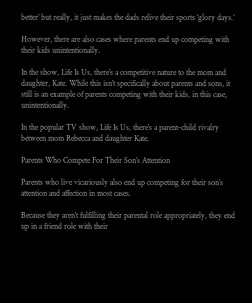better’ but really, it just makes the dads relive their sports ‘glory days.’

However, there are also cases where parents end up competing with their kids unintentionally.

In the show, Life Is Us, there’s a competitive nature to the mom and daughter, Kate. While this isn’t specifically about parents and sons, it still is an example of parents competing with their kids, in this case, unintentionally.

In the popular TV show, Life Is Us, there’s a parent-child rivalry between mom Rebecca and daughter Kate.

Parents Who Compete For Their Son’s Attention

Parents who live vicariously also end up competing for their son’s attention and affection in most cases.

Because they aren’t fulfilling their parental role appropriately, they end up in a friend role with their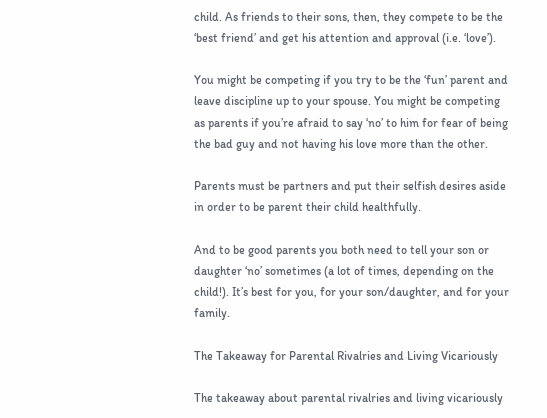child. As friends to their sons, then, they compete to be the ‘best friend’ and get his attention and approval (i.e. ‘love’).

You might be competing if you try to be the ‘fun’ parent and leave discipline up to your spouse. You might be competing as parents if you’re afraid to say ‘no’ to him for fear of being the bad guy and not having his love more than the other.

Parents must be partners and put their selfish desires aside in order to be parent their child healthfully.

And to be good parents you both need to tell your son or daughter ‘no’ sometimes (a lot of times, depending on the child!). It’s best for you, for your son/daughter, and for your family.

The Takeaway for Parental Rivalries and Living Vicariously

The takeaway about parental rivalries and living vicariously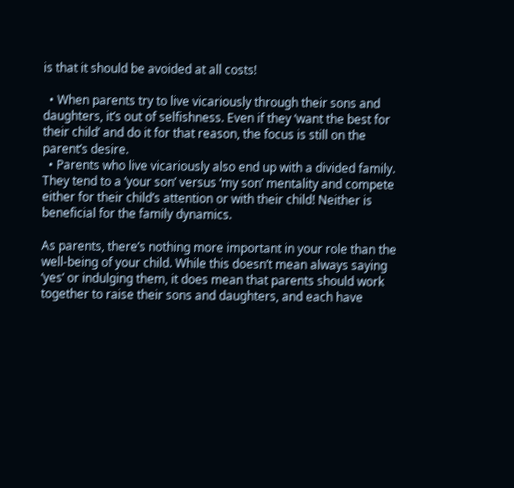is that it should be avoided at all costs!

  • When parents try to live vicariously through their sons and daughters, it’s out of selfishness. Even if they ‘want the best for their child’ and do it for that reason, the focus is still on the parent’s desire.
  • Parents who live vicariously also end up with a divided family. They tend to a ‘your son’ versus ‘my son’ mentality and compete either for their child’s attention or with their child! Neither is beneficial for the family dynamics.

As parents, there’s nothing more important in your role than the well-being of your child. While this doesn’t mean always saying ‘yes’ or indulging them, it does mean that parents should work together to raise their sons and daughters, and each have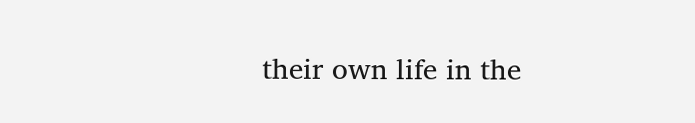their own life in the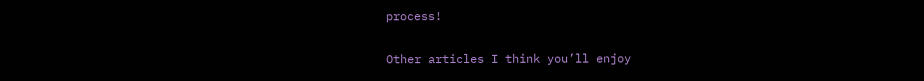process!

Other articles I think you’ll enjoy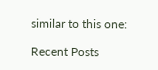similar to this one:

Recent Posts